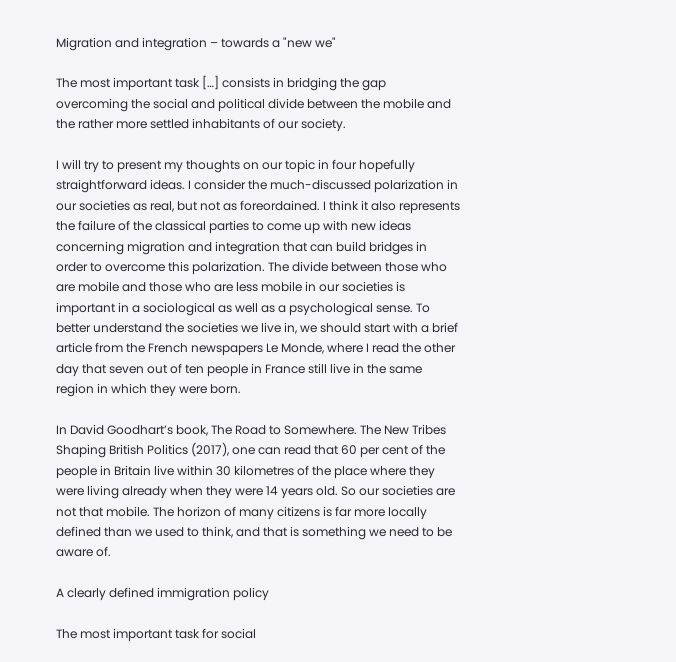Migration and integration – towards a "new we"

The most important task […] consists in bridging the gap overcoming the social and political divide between the mobile and the rather more settled inhabitants of our society.

I will try to present my thoughts on our topic in four hopefully straightforward ideas. I consider the much-discussed polarization in our societies as real, but not as foreordained. I think it also represents the failure of the classical parties to come up with new ideas concerning migration and integration that can build bridges in order to overcome this polarization. The divide between those who are mobile and those who are less mobile in our societies is important in a sociological as well as a psychological sense. To better understand the societies we live in, we should start with a brief article from the French newspapers Le Monde, where I read the other day that seven out of ten people in France still live in the same region in which they were born.

In David Goodhart’s book, The Road to Somewhere. The New Tribes Shaping British Politics (2017), one can read that 60 per cent of the people in Britain live within 30 kilometres of the place where they were living already when they were 14 years old. So our societies are not that mobile. The horizon of many citizens is far more locally defined than we used to think, and that is something we need to be aware of.

A clearly defined immigration policy

The most important task for social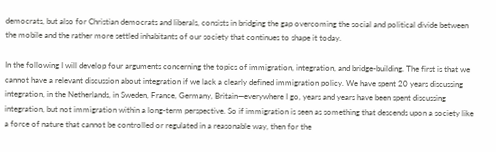democrats, but also for Christian democrats and liberals, consists in bridging the gap overcoming the social and political divide between the mobile and the rather more settled inhabitants of our society that continues to shape it today.

In the following I will develop four arguments concerning the topics of immigration, integration, and bridge-building. The first is that we cannot have a relevant discussion about integration if we lack a clearly defined immigration policy. We have spent 20 years discussing integration, in the Netherlands, in Sweden, France, Germany, Britain—everywhere I go, years and years have been spent discussing integration, but not immigration within a long-term perspective. So if immigration is seen as something that descends upon a society like a force of nature that cannot be controlled or regulated in a reasonable way, then for the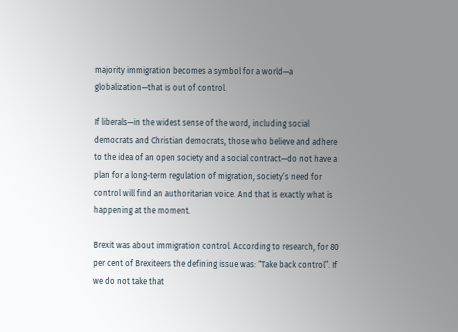majority immigration becomes a symbol for a world—a globalization—that is out of control.

If liberals—in the widest sense of the word, including social democrats and Christian democrats, those who believe and adhere to the idea of an open society and a social contract—do not have a plan for a long-term regulation of migration, society’s need for control will find an authoritarian voice. And that is exactly what is happening at the moment.

Brexit was about immigration control. According to research, for 80 per cent of Brexiteers the defining issue was: “Take back control”. If we do not take that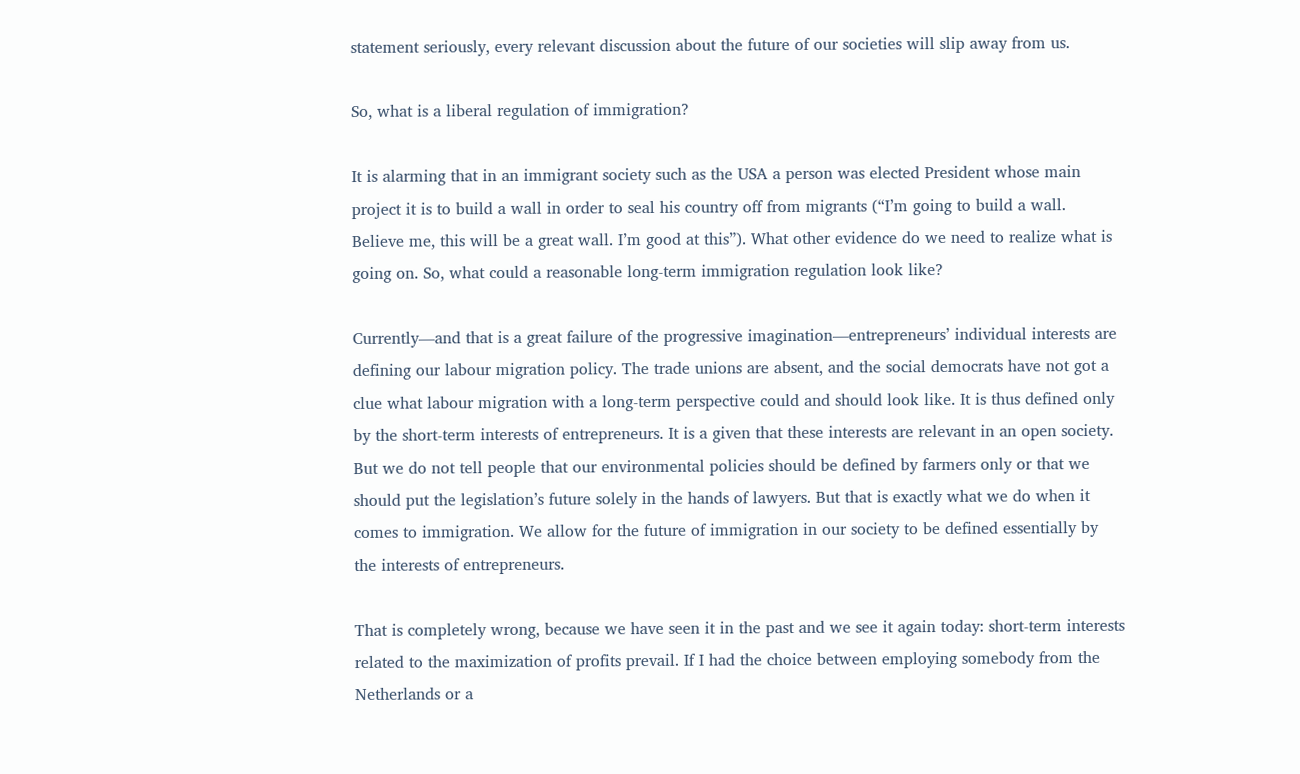statement seriously, every relevant discussion about the future of our societies will slip away from us.

So, what is a liberal regulation of immigration?

It is alarming that in an immigrant society such as the USA a person was elected President whose main project it is to build a wall in order to seal his country off from migrants (“I’m going to build a wall. Believe me, this will be a great wall. I’m good at this”). What other evidence do we need to realize what is going on. So, what could a reasonable long-term immigration regulation look like?

Currently—and that is a great failure of the progressive imagination—entrepreneurs’ individual interests are defining our labour migration policy. The trade unions are absent, and the social democrats have not got a clue what labour migration with a long-term perspective could and should look like. It is thus defined only by the short-term interests of entrepreneurs. It is a given that these interests are relevant in an open society. But we do not tell people that our environmental policies should be defined by farmers only or that we should put the legislation’s future solely in the hands of lawyers. But that is exactly what we do when it comes to immigration. We allow for the future of immigration in our society to be defined essentially by the interests of entrepreneurs.

That is completely wrong, because we have seen it in the past and we see it again today: short-term interests related to the maximization of profits prevail. If I had the choice between employing somebody from the Netherlands or a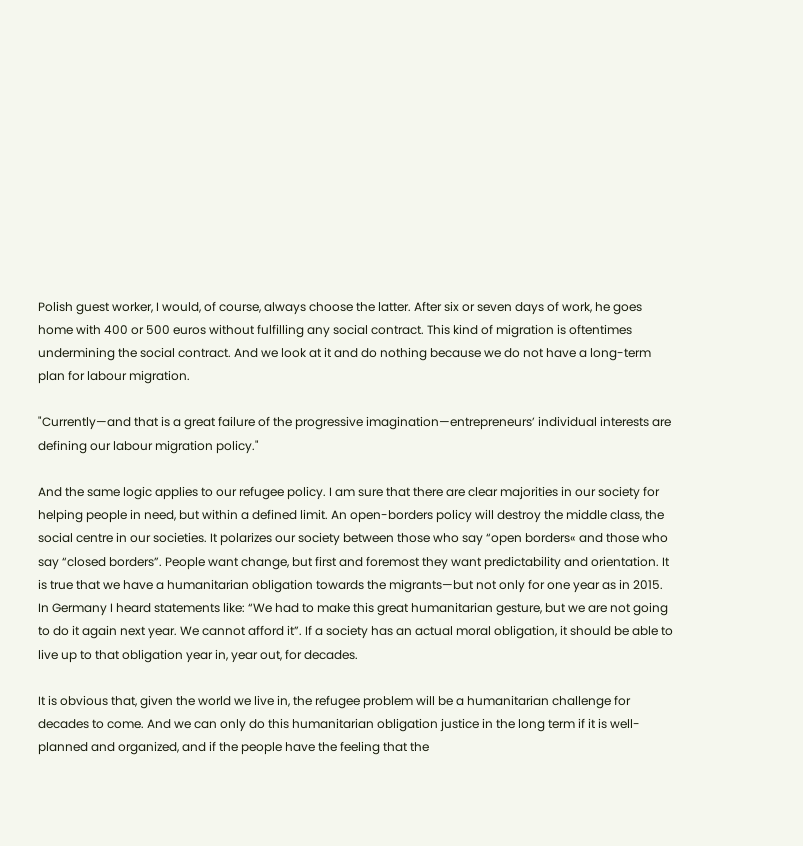Polish guest worker, I would, of course, always choose the latter. After six or seven days of work, he goes home with 400 or 500 euros without fulfilling any social contract. This kind of migration is oftentimes undermining the social contract. And we look at it and do nothing because we do not have a long-term plan for labour migration.

"Currently—and that is a great failure of the progressive imagination—entrepreneurs’ individual interests are defining our labour migration policy."

And the same logic applies to our refugee policy. I am sure that there are clear majorities in our society for helping people in need, but within a defined limit. An open-borders policy will destroy the middle class, the social centre in our societies. It polarizes our society between those who say “open borders« and those who say “closed borders”. People want change, but first and foremost they want predictability and orientation. It is true that we have a humanitarian obligation towards the migrants—but not only for one year as in 2015. In Germany I heard statements like: “We had to make this great humanitarian gesture, but we are not going to do it again next year. We cannot afford it”. If a society has an actual moral obligation, it should be able to live up to that obligation year in, year out, for decades.

It is obvious that, given the world we live in, the refugee problem will be a humanitarian challenge for decades to come. And we can only do this humanitarian obligation justice in the long term if it is well-planned and organized, and if the people have the feeling that the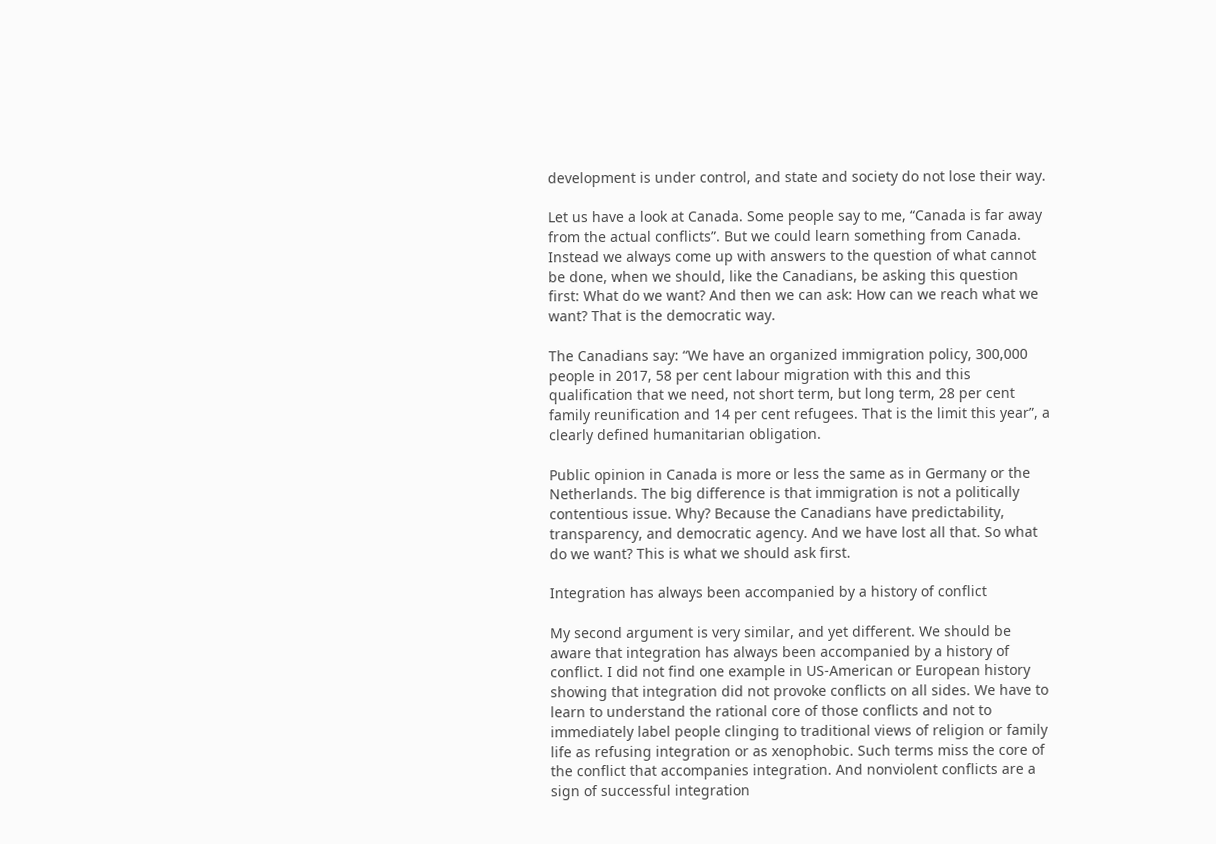development is under control, and state and society do not lose their way.

Let us have a look at Canada. Some people say to me, “Canada is far away from the actual conflicts”. But we could learn something from Canada. Instead we always come up with answers to the question of what cannot be done, when we should, like the Canadians, be asking this question first: What do we want? And then we can ask: How can we reach what we want? That is the democratic way.

The Canadians say: “We have an organized immigration policy, 300,000 people in 2017, 58 per cent labour migration with this and this qualification that we need, not short term, but long term, 28 per cent family reunification and 14 per cent refugees. That is the limit this year”, a clearly defined humanitarian obligation.

Public opinion in Canada is more or less the same as in Germany or the Netherlands. The big difference is that immigration is not a politically contentious issue. Why? Because the Canadians have predictability, transparency, and democratic agency. And we have lost all that. So what do we want? This is what we should ask first.

Integration has always been accompanied by a history of conflict

My second argument is very similar, and yet different. We should be aware that integration has always been accompanied by a history of conflict. I did not find one example in US-American or European history showing that integration did not provoke conflicts on all sides. We have to learn to understand the rational core of those conflicts and not to immediately label people clinging to traditional views of religion or family life as refusing integration or as xenophobic. Such terms miss the core of the conflict that accompanies integration. And nonviolent conflicts are a sign of successful integration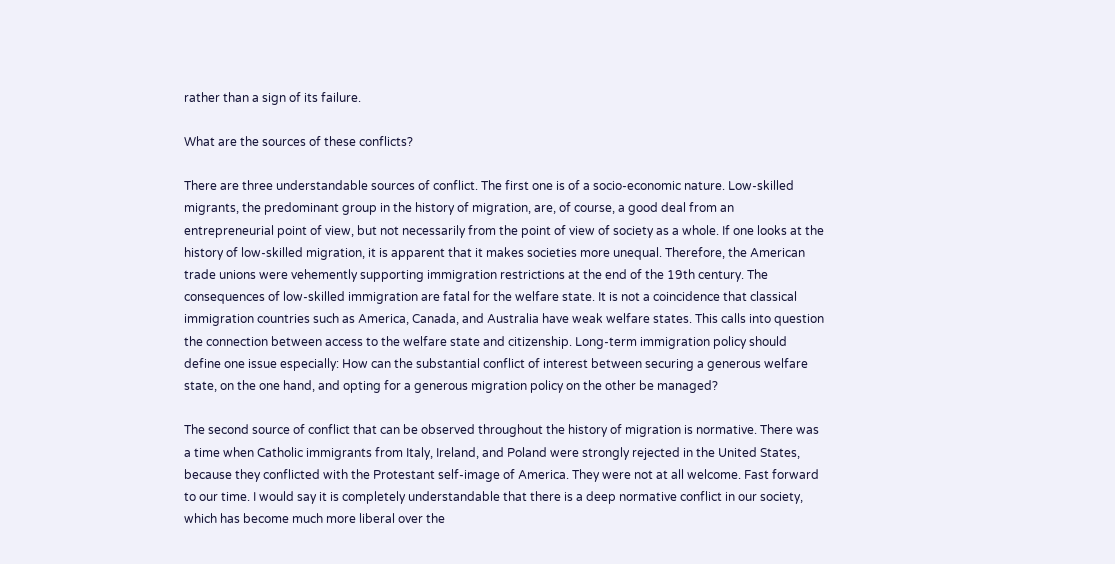rather than a sign of its failure.

What are the sources of these conflicts?

There are three understandable sources of conflict. The first one is of a socio-economic nature. Low-skilled migrants, the predominant group in the history of migration, are, of course, a good deal from an entrepreneurial point of view, but not necessarily from the point of view of society as a whole. If one looks at the history of low-skilled migration, it is apparent that it makes societies more unequal. Therefore, the American trade unions were vehemently supporting immigration restrictions at the end of the 19th century. The consequences of low-skilled immigration are fatal for the welfare state. It is not a coincidence that classical immigration countries such as America, Canada, and Australia have weak welfare states. This calls into question the connection between access to the welfare state and citizenship. Long-term immigration policy should define one issue especially: How can the substantial conflict of interest between securing a generous welfare state, on the one hand, and opting for a generous migration policy on the other be managed?

The second source of conflict that can be observed throughout the history of migration is normative. There was a time when Catholic immigrants from Italy, Ireland, and Poland were strongly rejected in the United States, because they conflicted with the Protestant self-image of America. They were not at all welcome. Fast forward to our time. I would say it is completely understandable that there is a deep normative conflict in our society, which has become much more liberal over the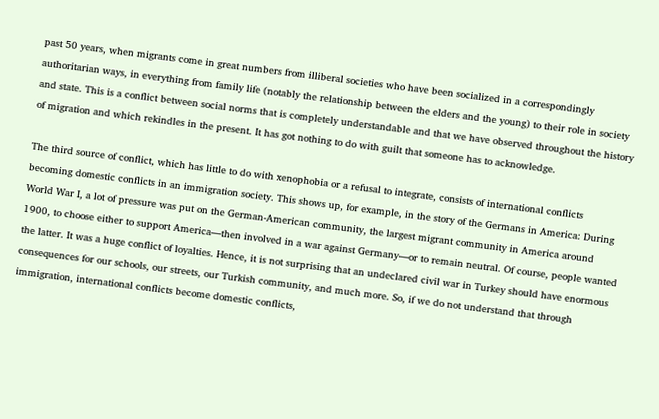past 50 years, when migrants come in great numbers from illiberal societies who have been socialized in a correspondingly authoritarian ways, in everything from family life (notably the relationship between the elders and the young) to their role in society and state. This is a conflict between social norms that is completely understandable and that we have observed throughout the history of migration and which rekindles in the present. It has got nothing to do with guilt that someone has to acknowledge.

The third source of conflict, which has little to do with xenophobia or a refusal to integrate, consists of international conflicts becoming domestic conflicts in an immigration society. This shows up, for example, in the story of the Germans in America: During World War I, a lot of pressure was put on the German-American community, the largest migrant community in America around 1900, to choose either to support America—then involved in a war against Germany—or to remain neutral. Of course, people wanted the latter. It was a huge conflict of loyalties. Hence, it is not surprising that an undeclared civil war in Turkey should have enormous consequences for our schools, our streets, our Turkish community, and much more. So, if we do not understand that through immigration, international conflicts become domestic conflicts,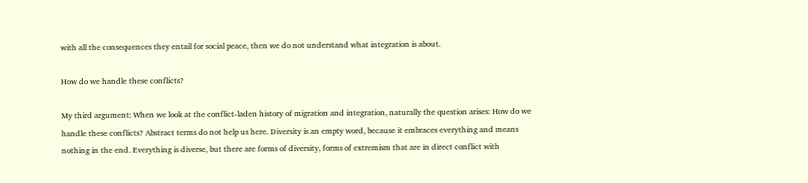with all the consequences they entail for social peace, then we do not understand what integration is about.

How do we handle these conflicts?

My third argument: When we look at the conflict-laden history of migration and integration, naturally the question arises: How do we handle these conflicts? Abstract terms do not help us here. Diversity is an empty word, because it embraces everything and means nothing in the end. Everything is diverse, but there are forms of diversity, forms of extremism that are in direct conflict with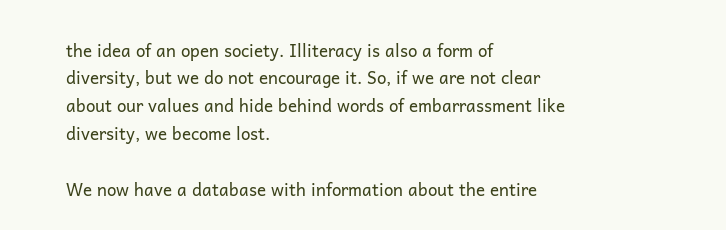the idea of an open society. Illiteracy is also a form of diversity, but we do not encourage it. So, if we are not clear about our values and hide behind words of embarrassment like diversity, we become lost.

We now have a database with information about the entire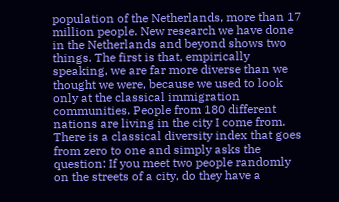population of the Netherlands, more than 17 million people. New research we have done in the Netherlands and beyond shows two things. The first is that, empirically speaking, we are far more diverse than we thought we were, because we used to look only at the classical immigration communities. People from 180 different nations are living in the city I come from. There is a classical diversity index that goes from zero to one and simply asks the question: If you meet two people randomly on the streets of a city, do they have a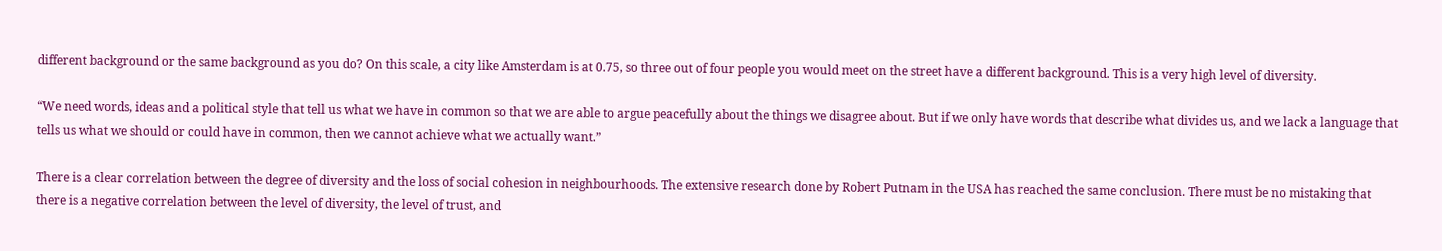different background or the same background as you do? On this scale, a city like Amsterdam is at 0.75, so three out of four people you would meet on the street have a different background. This is a very high level of diversity.

“We need words, ideas and a political style that tell us what we have in common so that we are able to argue peacefully about the things we disagree about. But if we only have words that describe what divides us, and we lack a language that tells us what we should or could have in common, then we cannot achieve what we actually want.”

There is a clear correlation between the degree of diversity and the loss of social cohesion in neighbourhoods. The extensive research done by Robert Putnam in the USA has reached the same conclusion. There must be no mistaking that there is a negative correlation between the level of diversity, the level of trust, and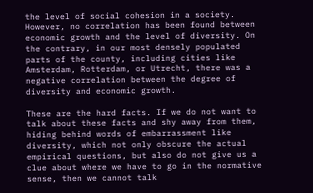the level of social cohesion in a society. However, no correlation has been found between economic growth and the level of diversity. On the contrary, in our most densely populated parts of the county, including cities like Amsterdam, Rotterdam, or Utrecht, there was a negative correlation between the degree of diversity and economic growth.

These are the hard facts. If we do not want to talk about these facts and shy away from them, hiding behind words of embarrassment like diversity, which not only obscure the actual empirical questions, but also do not give us a clue about where we have to go in the normative sense, then we cannot talk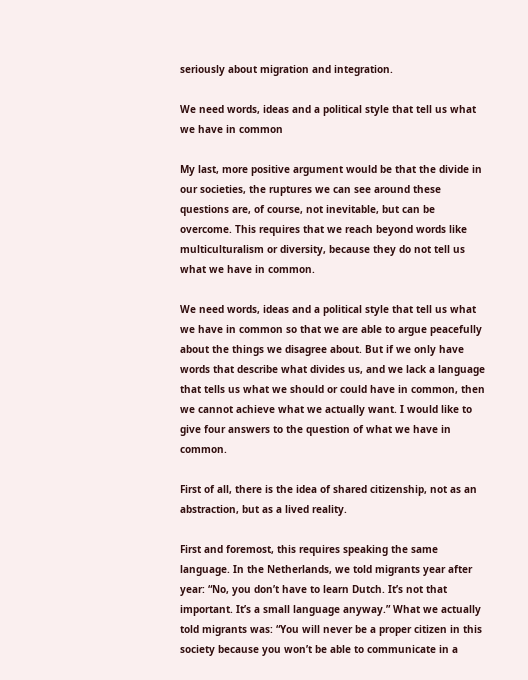seriously about migration and integration.

We need words, ideas and a political style that tell us what we have in common

My last, more positive argument would be that the divide in our societies, the ruptures we can see around these questions are, of course, not inevitable, but can be overcome. This requires that we reach beyond words like multiculturalism or diversity, because they do not tell us what we have in common.

We need words, ideas and a political style that tell us what we have in common so that we are able to argue peacefully about the things we disagree about. But if we only have words that describe what divides us, and we lack a language that tells us what we should or could have in common, then we cannot achieve what we actually want. I would like to give four answers to the question of what we have in common.

First of all, there is the idea of shared citizenship, not as an abstraction, but as a lived reality.

First and foremost, this requires speaking the same language. In the Netherlands, we told migrants year after year: “No, you don’t have to learn Dutch. It’s not that important. It’s a small language anyway.” What we actually told migrants was: “You will never be a proper citizen in this society because you won’t be able to communicate in a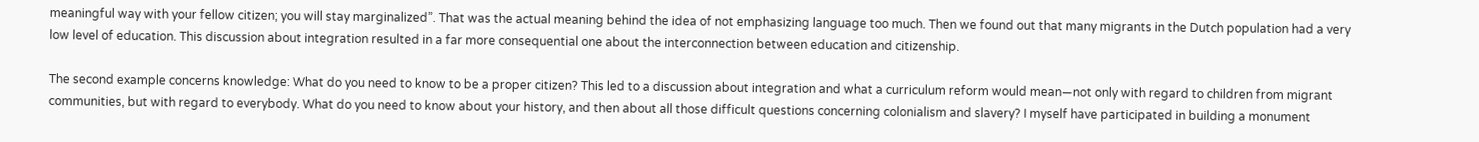meaningful way with your fellow citizen; you will stay marginalized”. That was the actual meaning behind the idea of not emphasizing language too much. Then we found out that many migrants in the Dutch population had a very low level of education. This discussion about integration resulted in a far more consequential one about the interconnection between education and citizenship.

The second example concerns knowledge: What do you need to know to be a proper citizen? This led to a discussion about integration and what a curriculum reform would mean—not only with regard to children from migrant communities, but with regard to everybody. What do you need to know about your history, and then about all those difficult questions concerning colonialism and slavery? I myself have participated in building a monument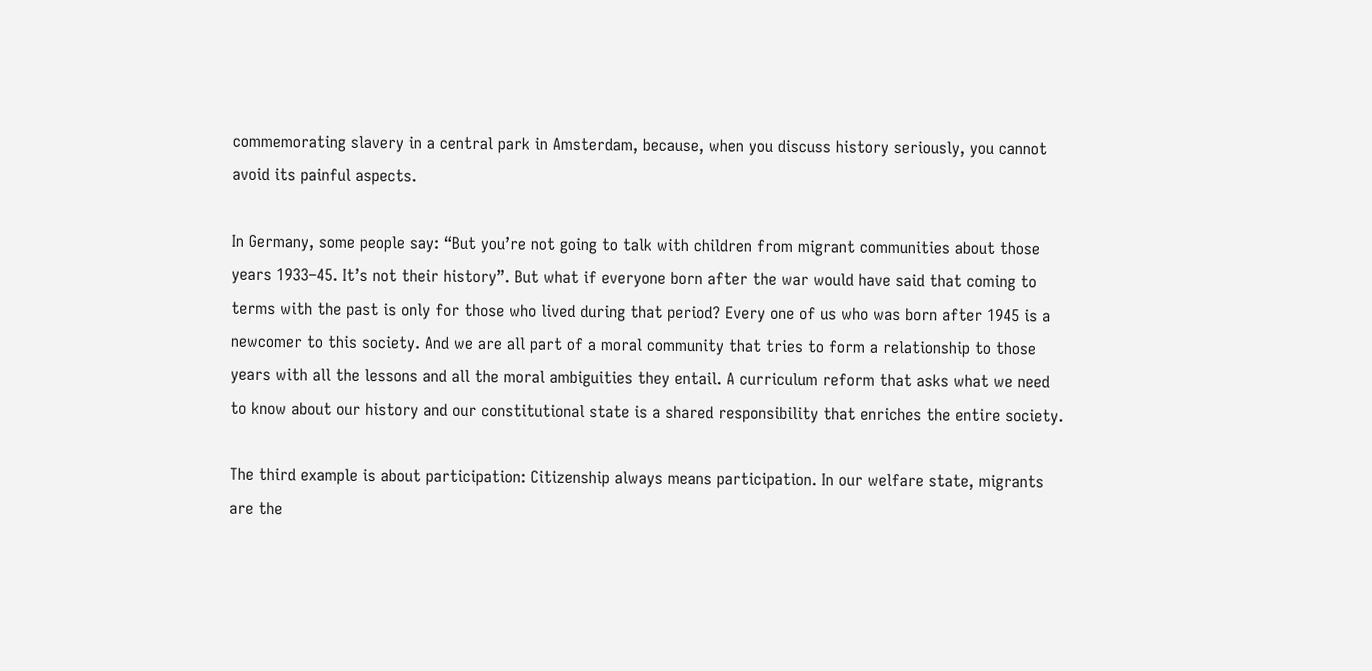commemorating slavery in a central park in Amsterdam, because, when you discuss history seriously, you cannot avoid its painful aspects.

In Germany, some people say: “But you’re not going to talk with children from migrant communities about those years 1933–45. It’s not their history”. But what if everyone born after the war would have said that coming to terms with the past is only for those who lived during that period? Every one of us who was born after 1945 is a newcomer to this society. And we are all part of a moral community that tries to form a relationship to those years with all the lessons and all the moral ambiguities they entail. A curriculum reform that asks what we need to know about our history and our constitutional state is a shared responsibility that enriches the entire society.

The third example is about participation: Citizenship always means participation. In our welfare state, migrants are the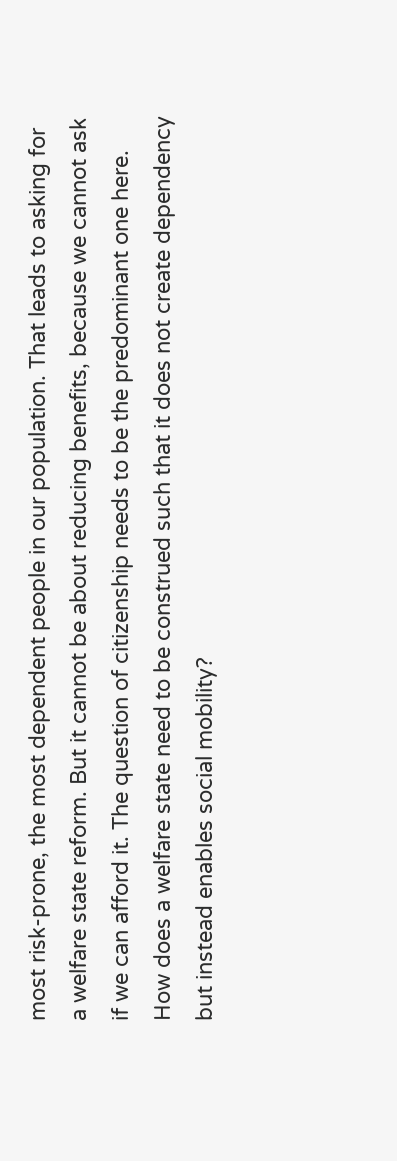most risk-prone, the most dependent people in our population. That leads to asking for a welfare state reform. But it cannot be about reducing benefits, because we cannot ask if we can afford it. The question of citizenship needs to be the predominant one here. How does a welfare state need to be construed such that it does not create dependency but instead enables social mobility?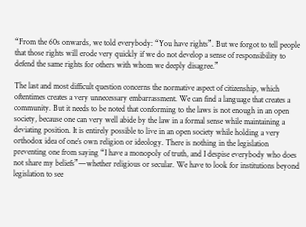“From the 60s onwards, we told everybody: “You have rights”. But we forgot to tell people that those rights will erode very quickly if we do not develop a sense of responsibility to defend the same rights for others with whom we deeply disagree.”

The last and most difficult question concerns the normative aspect of citizenship, which oftentimes creates a very unnecessary embarrassment. We can find a language that creates a community. But it needs to be noted that conforming to the laws is not enough in an open society, because one can very well abide by the law in a formal sense while maintaining a deviating position. It is entirely possible to live in an open society while holding a very orthodox idea of one’s own religion or ideology. There is nothing in the legislation preventing one from saying “I have a monopoly of truth, and I despise everybody who does not share my beliefs”—whether religious or secular. We have to look for institutions beyond legislation to see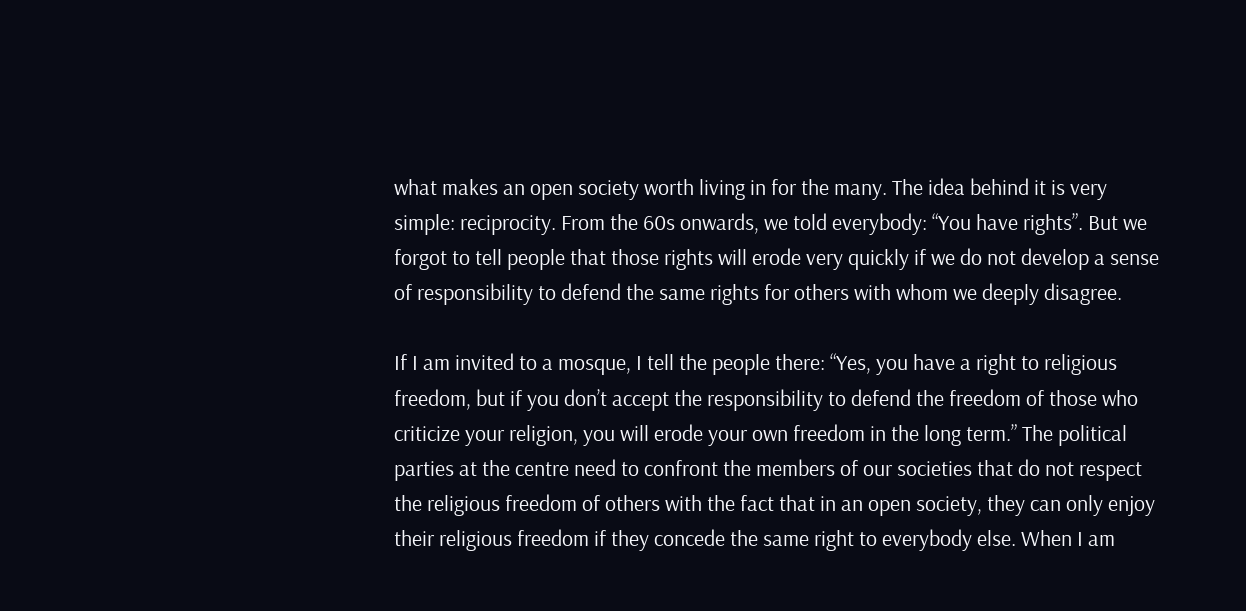what makes an open society worth living in for the many. The idea behind it is very simple: reciprocity. From the 60s onwards, we told everybody: “You have rights”. But we forgot to tell people that those rights will erode very quickly if we do not develop a sense of responsibility to defend the same rights for others with whom we deeply disagree.

If I am invited to a mosque, I tell the people there: “Yes, you have a right to religious freedom, but if you don’t accept the responsibility to defend the freedom of those who criticize your religion, you will erode your own freedom in the long term.” The political parties at the centre need to confront the members of our societies that do not respect the religious freedom of others with the fact that in an open society, they can only enjoy their religious freedom if they concede the same right to everybody else. When I am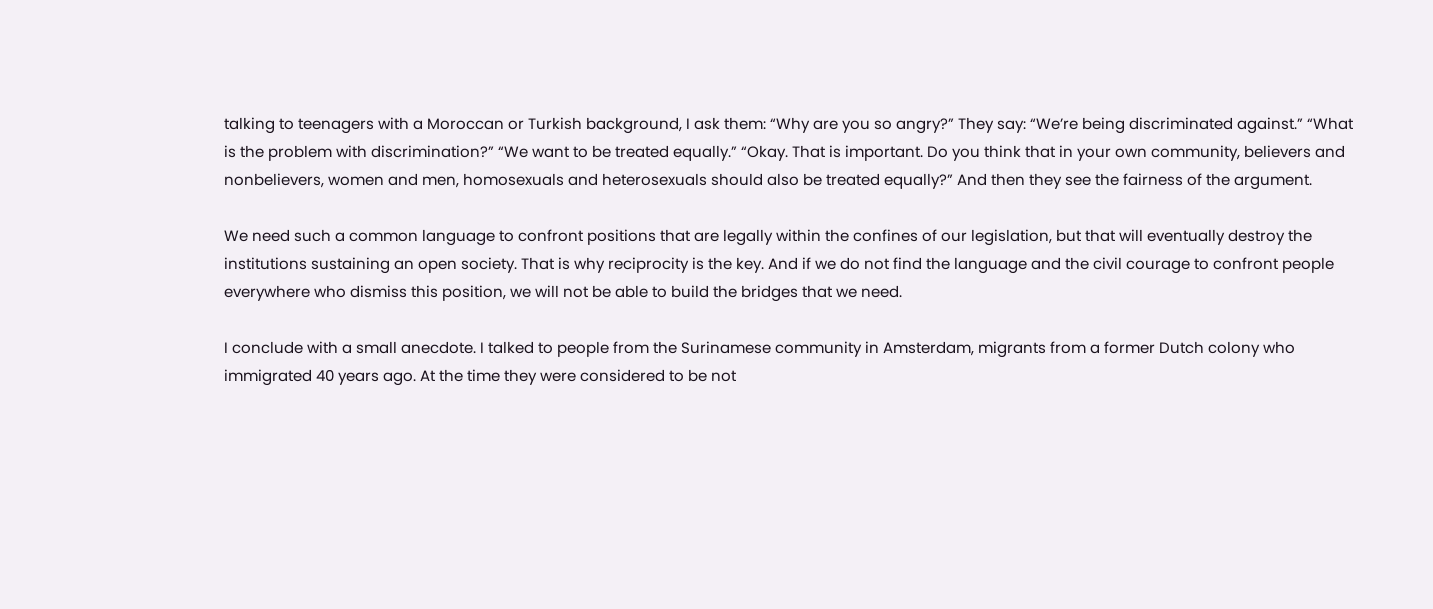talking to teenagers with a Moroccan or Turkish background, I ask them: “Why are you so angry?” They say: “We’re being discriminated against.” “What is the problem with discrimination?” “We want to be treated equally.” “Okay. That is important. Do you think that in your own community, believers and nonbelievers, women and men, homosexuals and heterosexuals should also be treated equally?” And then they see the fairness of the argument.

We need such a common language to confront positions that are legally within the confines of our legislation, but that will eventually destroy the institutions sustaining an open society. That is why reciprocity is the key. And if we do not find the language and the civil courage to confront people everywhere who dismiss this position, we will not be able to build the bridges that we need.

I conclude with a small anecdote. I talked to people from the Surinamese community in Amsterdam, migrants from a former Dutch colony who immigrated 40 years ago. At the time they were considered to be not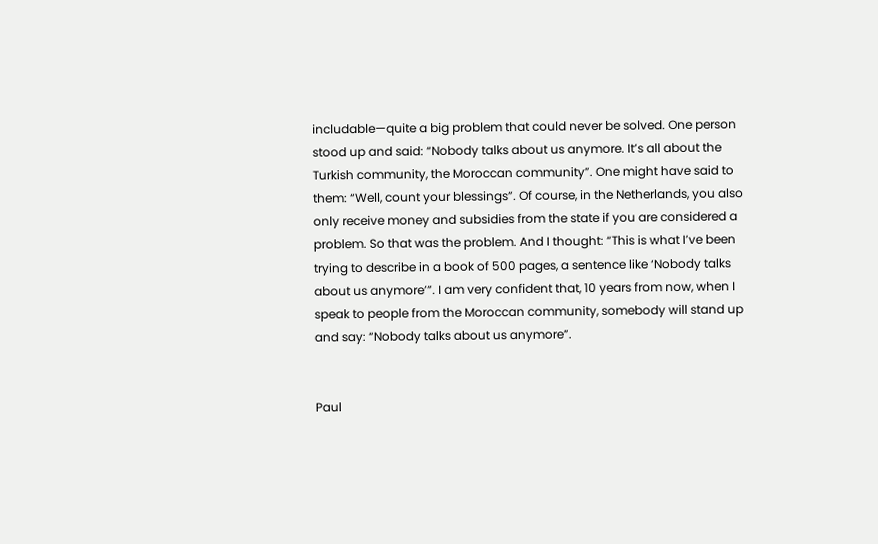includable—quite a big problem that could never be solved. One person stood up and said: “Nobody talks about us anymore. It’s all about the Turkish community, the Moroccan community”. One might have said to them: “Well, count your blessings”. Of course, in the Netherlands, you also only receive money and subsidies from the state if you are considered a problem. So that was the problem. And I thought: “This is what I’ve been trying to describe in a book of 500 pages, a sentence like ‘Nobody talks about us anymore’”. I am very confident that, 10 years from now, when I speak to people from the Moroccan community, somebody will stand up and say: “Nobody talks about us anymore”.


Paul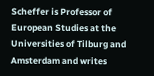Scheffer is Professor of European Studies at the Universities of Tilburg and Amsterdam and writes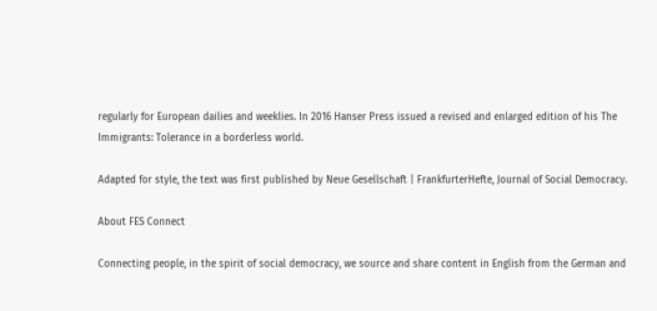regularly for European dailies and weeklies. In 2016 Hanser Press issued a revised and enlarged edition of his The Immigrants: Tolerance in a borderless world.

Adapted for style, the text was first published by Neue Gesellschaft | FrankfurterHefte, Journal of Social Democracy.

About FES Connect

Connecting people, in the spirit of social democracy, we source and share content in English from the German and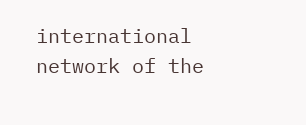international network of the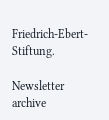Friedrich-Ebert-Stiftung.

Newsletter archive